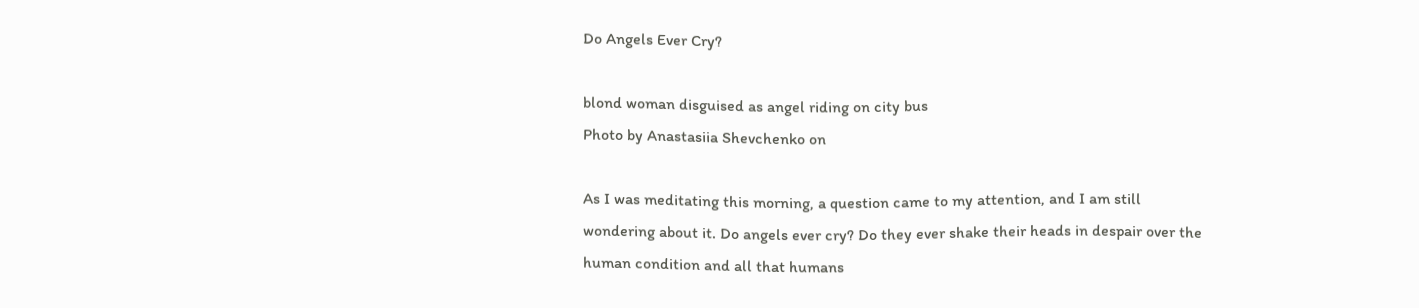Do Angels Ever Cry?

blond woman disguised as angel riding on city bus
Photo by Anastasiia Shevchenko on

As I was meditating this morning, a question came to my attention, and I am still wondering about it. Do angels ever cry? Do they ever shake their heads in despair over the human condition and all that humans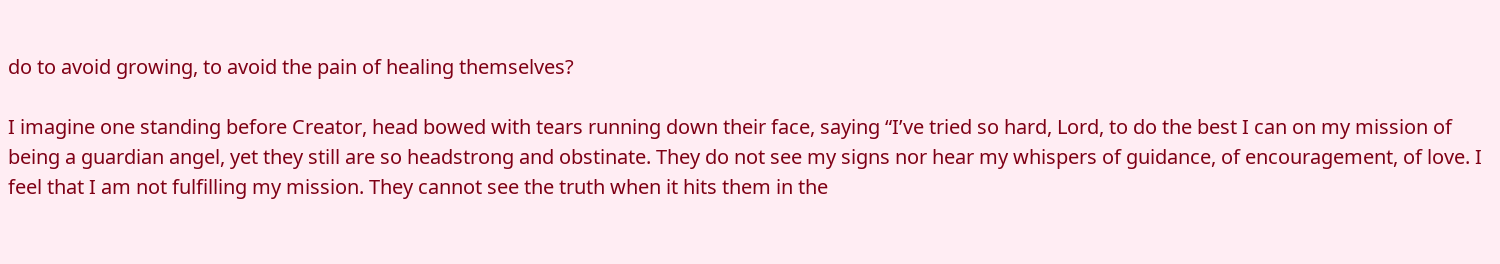do to avoid growing, to avoid the pain of healing themselves?

I imagine one standing before Creator, head bowed with tears running down their face, saying “I’ve tried so hard, Lord, to do the best I can on my mission of being a guardian angel, yet they still are so headstrong and obstinate. They do not see my signs nor hear my whispers of guidance, of encouragement, of love. I feel that I am not fulfilling my mission. They cannot see the truth when it hits them in the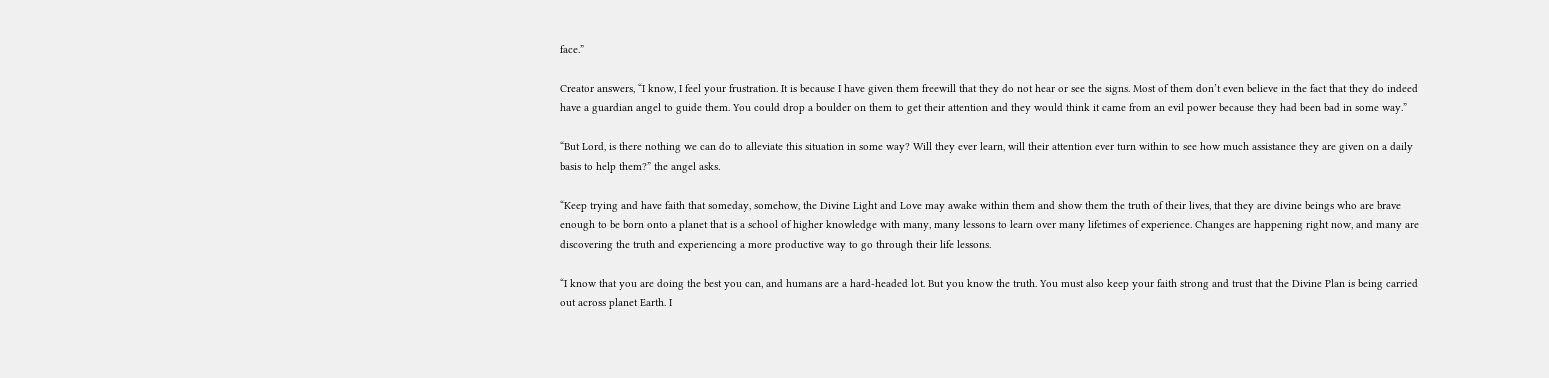face.”

Creator answers, “I know, I feel your frustration. It is because I have given them freewill that they do not hear or see the signs. Most of them don’t even believe in the fact that they do indeed have a guardian angel to guide them. You could drop a boulder on them to get their attention and they would think it came from an evil power because they had been bad in some way.”

“But Lord, is there nothing we can do to alleviate this situation in some way? Will they ever learn, will their attention ever turn within to see how much assistance they are given on a daily basis to help them?” the angel asks.

“Keep trying and have faith that someday, somehow, the Divine Light and Love may awake within them and show them the truth of their lives, that they are divine beings who are brave enough to be born onto a planet that is a school of higher knowledge with many, many lessons to learn over many lifetimes of experience. Changes are happening right now, and many are discovering the truth and experiencing a more productive way to go through their life lessons.

“I know that you are doing the best you can, and humans are a hard-headed lot. But you know the truth. You must also keep your faith strong and trust that the Divine Plan is being carried out across planet Earth. I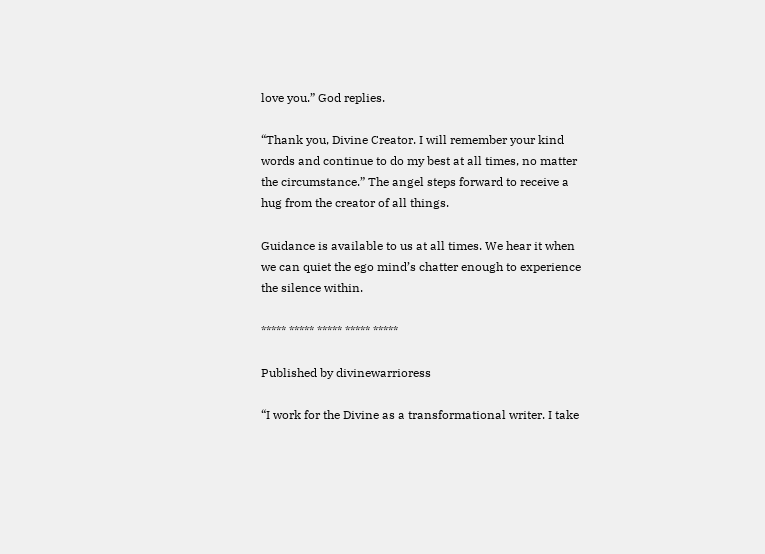love you.” God replies.

“Thank you, Divine Creator. I will remember your kind words and continue to do my best at all times, no matter the circumstance.” The angel steps forward to receive a hug from the creator of all things.

Guidance is available to us at all times. We hear it when we can quiet the ego mind’s chatter enough to experience the silence within.

***** ***** ***** ***** *****

Published by divinewarrioress

“I work for the Divine as a transformational writer. I take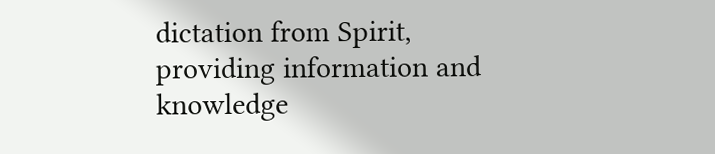dictation from Spirit, providing information and knowledge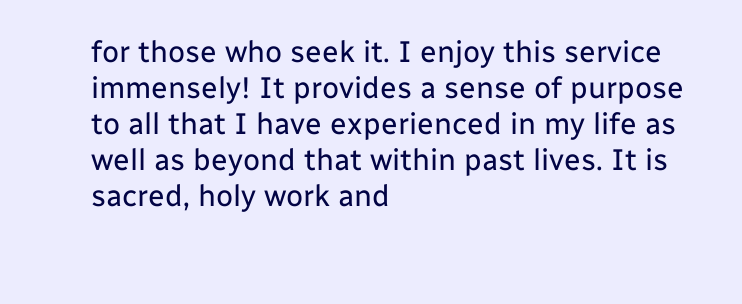for those who seek it. I enjoy this service immensely! It provides a sense of purpose to all that I have experienced in my life as well as beyond that within past lives. It is sacred, holy work and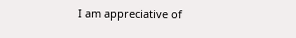I am appreciative of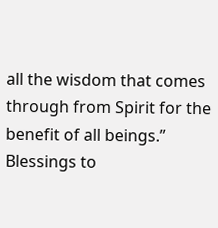all the wisdom that comes through from Spirit for the benefit of all beings.” Blessings to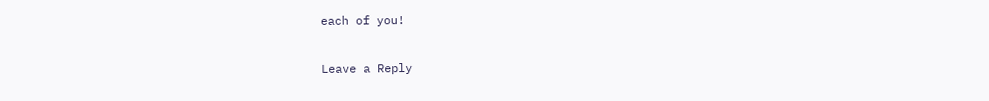each of you!

Leave a Reply